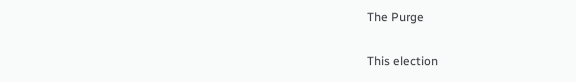The Purge

This election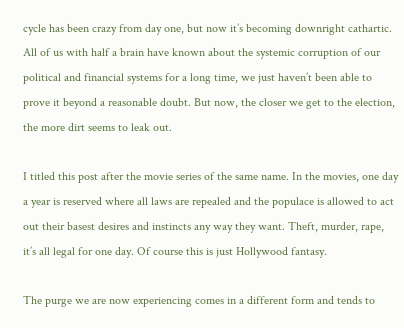cycle has been crazy from day one, but now it’s becoming downright cathartic. All of us with half a brain have known about the systemic corruption of our political and financial systems for a long time, we just haven’t been able to prove it beyond a reasonable doubt. But now, the closer we get to the election, the more dirt seems to leak out.

I titled this post after the movie series of the same name. In the movies, one day a year is reserved where all laws are repealed and the populace is allowed to act out their basest desires and instincts any way they want. Theft, murder, rape, it’s all legal for one day. Of course this is just Hollywood fantasy.

The purge we are now experiencing comes in a different form and tends to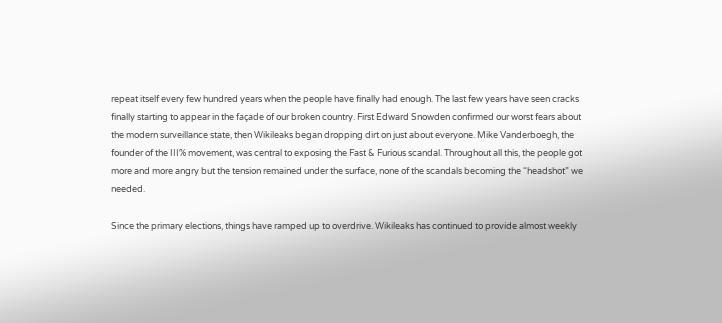repeat itself every few hundred years when the people have finally had enough. The last few years have seen cracks finally starting to appear in the façade of our broken country. First Edward Snowden confirmed our worst fears about the modern surveillance state, then Wikileaks began dropping dirt on just about everyone. Mike Vanderboegh, the founder of the III% movement, was central to exposing the Fast & Furious scandal. Throughout all this, the people got more and more angry but the tension remained under the surface, none of the scandals becoming the “headshot” we needed.

Since the primary elections, things have ramped up to overdrive. Wikileaks has continued to provide almost weekly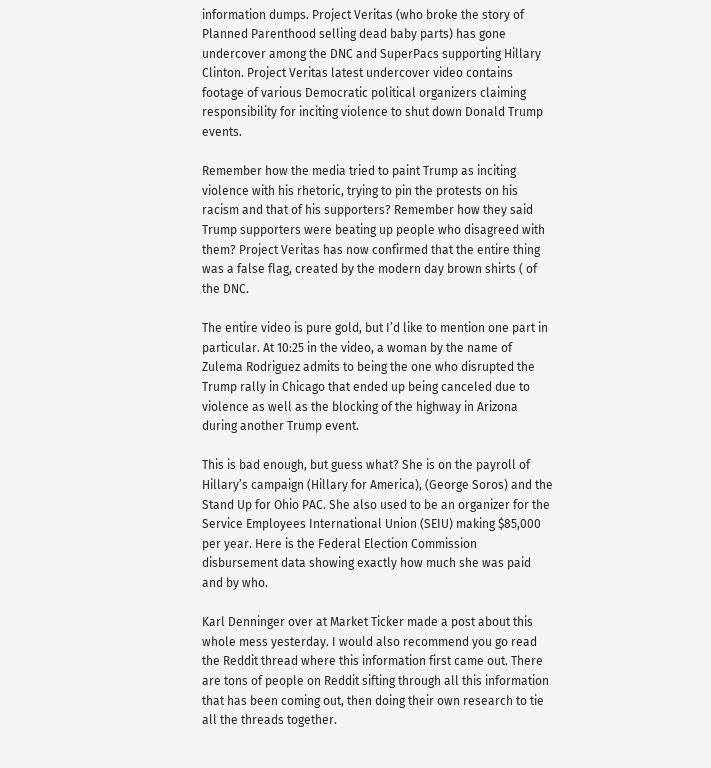information dumps. Project Veritas (who broke the story of Planned Parenthood selling dead baby parts) has gone undercover among the DNC and SuperPacs supporting Hillary Clinton. Project Veritas latest undercover video contains footage of various Democratic political organizers claiming responsibility for inciting violence to shut down Donald Trump events.

Remember how the media tried to paint Trump as inciting violence with his rhetoric, trying to pin the protests on his racism and that of his supporters? Remember how they said Trump supporters were beating up people who disagreed with them? Project Veritas has now confirmed that the entire thing was a false flag, created by the modern day brown shirts ( of the DNC.

The entire video is pure gold, but I’d like to mention one part in particular. At 10:25 in the video, a woman by the name of Zulema Rodriguez admits to being the one who disrupted the Trump rally in Chicago that ended up being canceled due to violence as well as the blocking of the highway in Arizona during another Trump event.

This is bad enough, but guess what? She is on the payroll of Hillary’s campaign (Hillary for America), (George Soros) and the Stand Up for Ohio PAC. She also used to be an organizer for the Service Employees International Union (SEIU) making $85,000 per year. Here is the Federal Election Commission disbursement data showing exactly how much she was paid and by who.

Karl Denninger over at Market Ticker made a post about this whole mess yesterday. I would also recommend you go read the Reddit thread where this information first came out. There are tons of people on Reddit sifting through all this information that has been coming out, then doing their own research to tie all the threads together.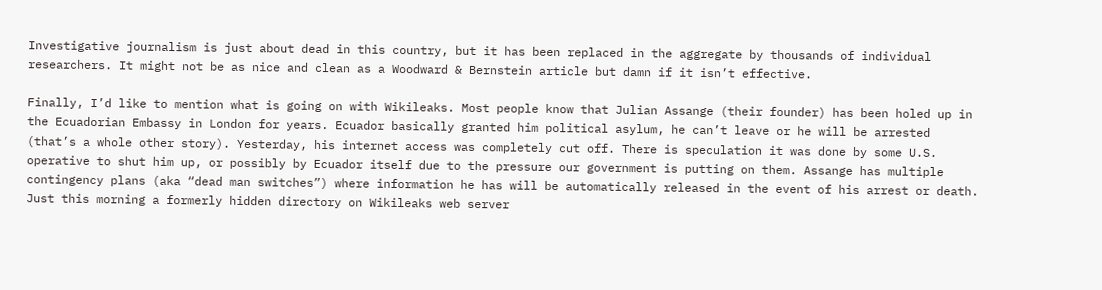Investigative journalism is just about dead in this country, but it has been replaced in the aggregate by thousands of individual researchers. It might not be as nice and clean as a Woodward & Bernstein article but damn if it isn’t effective.

Finally, I’d like to mention what is going on with Wikileaks. Most people know that Julian Assange (their founder) has been holed up in the Ecuadorian Embassy in London for years. Ecuador basically granted him political asylum, he can’t leave or he will be arrested (that’s a whole other story). Yesterday, his internet access was completely cut off. There is speculation it was done by some U.S. operative to shut him up, or possibly by Ecuador itself due to the pressure our government is putting on them. Assange has multiple contingency plans (aka “dead man switches”) where information he has will be automatically released in the event of his arrest or death. Just this morning a formerly hidden directory on Wikileaks web server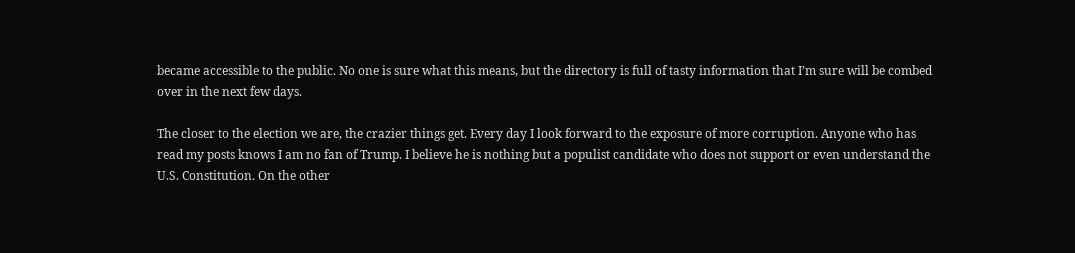became accessible to the public. No one is sure what this means, but the directory is full of tasty information that I’m sure will be combed over in the next few days.

The closer to the election we are, the crazier things get. Every day I look forward to the exposure of more corruption. Anyone who has read my posts knows I am no fan of Trump. I believe he is nothing but a populist candidate who does not support or even understand the U.S. Constitution. On the other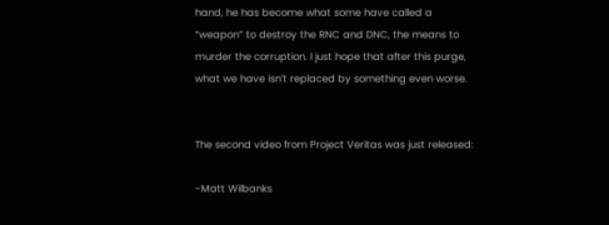hand, he has become what some have called a “weapon” to destroy the RNC and DNC, the means to murder the corruption. I just hope that after this purge, what we have isn’t replaced by something even worse.


The second video from Project Veritas was just released:

-Matt Wilbanks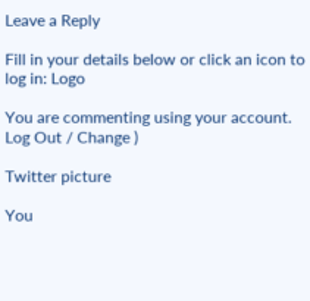Leave a Reply

Fill in your details below or click an icon to log in: Logo

You are commenting using your account. Log Out / Change )

Twitter picture

You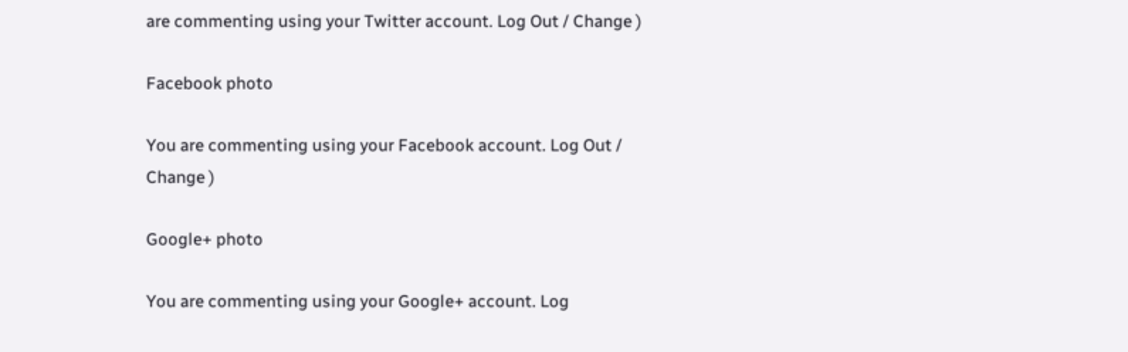are commenting using your Twitter account. Log Out / Change )

Facebook photo

You are commenting using your Facebook account. Log Out / Change )

Google+ photo

You are commenting using your Google+ account. Log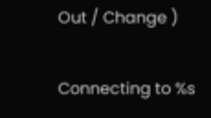Out / Change )

Connecting to %s